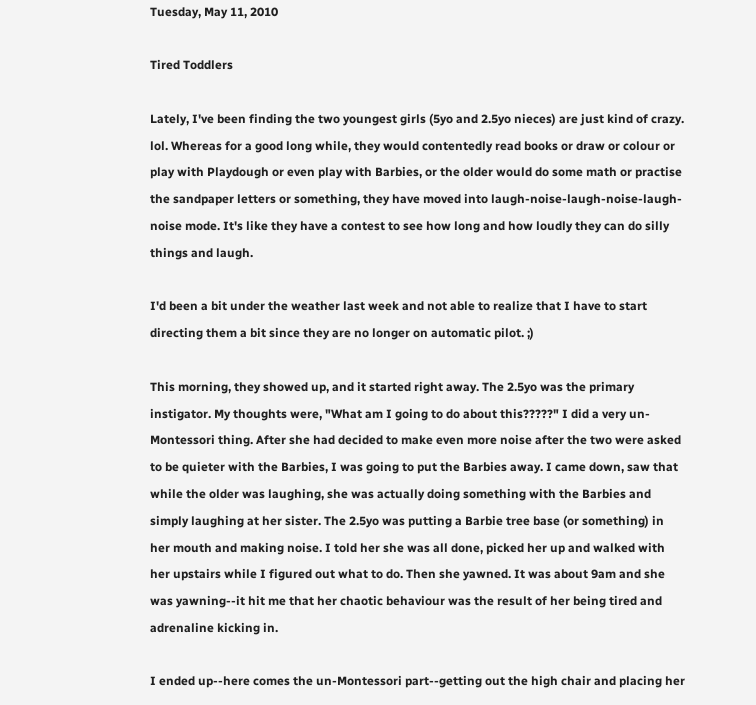Tuesday, May 11, 2010

Tired Toddlers

Lately, I've been finding the two youngest girls (5yo and 2.5yo nieces) are just kind of crazy. lol. Whereas for a good long while, they would contentedly read books or draw or colour or play with Playdough or even play with Barbies, or the older would do some math or practise the sandpaper letters or something, they have moved into laugh-noise-laugh-noise-laugh-noise mode. It's like they have a contest to see how long and how loudly they can do silly things and laugh.

I'd been a bit under the weather last week and not able to realize that I have to start directing them a bit since they are no longer on automatic pilot. ;)

This morning, they showed up, and it started right away. The 2.5yo was the primary instigator. My thoughts were, "What am I going to do about this?????" I did a very un-Montessori thing. After she had decided to make even more noise after the two were asked to be quieter with the Barbies, I was going to put the Barbies away. I came down, saw that while the older was laughing, she was actually doing something with the Barbies and simply laughing at her sister. The 2.5yo was putting a Barbie tree base (or something) in her mouth and making noise. I told her she was all done, picked her up and walked with her upstairs while I figured out what to do. Then she yawned. It was about 9am and she was yawning--it hit me that her chaotic behaviour was the result of her being tired and adrenaline kicking in.

I ended up--here comes the un-Montessori part--getting out the high chair and placing her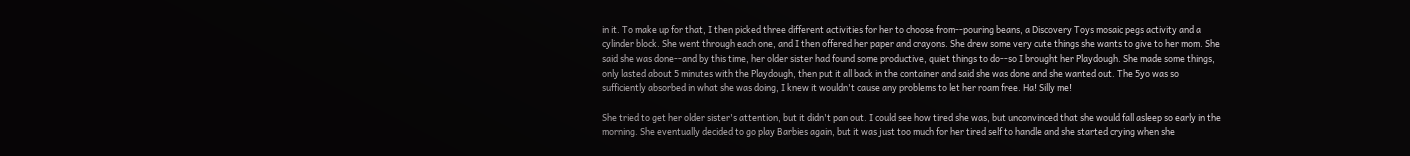in it. To make up for that, I then picked three different activities for her to choose from--pouring beans, a Discovery Toys mosaic pegs activity and a cylinder block. She went through each one, and I then offered her paper and crayons. She drew some very cute things she wants to give to her mom. She said she was done--and by this time, her older sister had found some productive, quiet things to do--so I brought her Playdough. She made some things, only lasted about 5 minutes with the Playdough, then put it all back in the container and said she was done and she wanted out. The 5yo was so sufficiently absorbed in what she was doing, I knew it wouldn't cause any problems to let her roam free. Ha! Silly me!

She tried to get her older sister's attention, but it didn't pan out. I could see how tired she was, but unconvinced that she would fall asleep so early in the morning. She eventually decided to go play Barbies again, but it was just too much for her tired self to handle and she started crying when she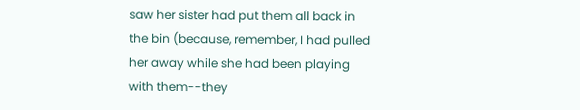saw her sister had put them all back in the bin (because, remember, I had pulled her away while she had been playing with them--they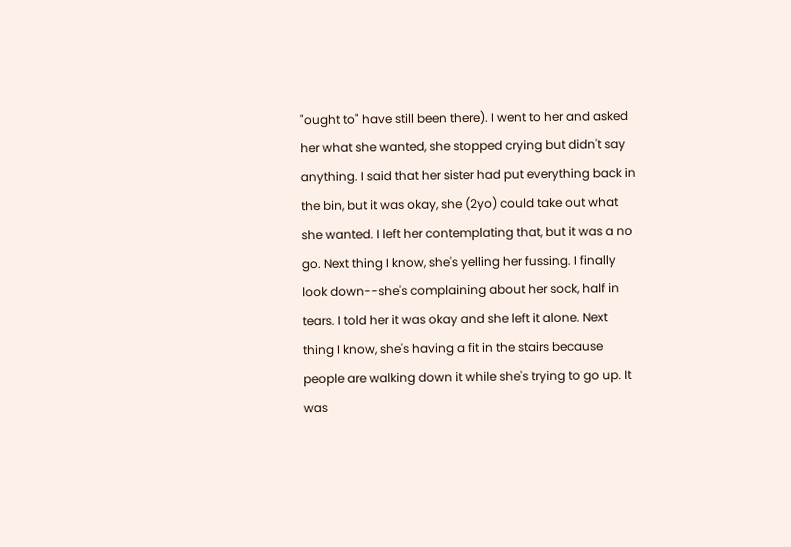"ought to" have still been there). I went to her and asked her what she wanted, she stopped crying but didn't say anything. I said that her sister had put everything back in the bin, but it was okay, she (2yo) could take out what she wanted. I left her contemplating that, but it was a no go. Next thing I know, she's yelling her fussing. I finally look down--she's complaining about her sock, half in tears. I told her it was okay and she left it alone. Next thing I know, she's having a fit in the stairs because people are walking down it while she's trying to go up. It was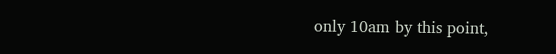only 10am by this point,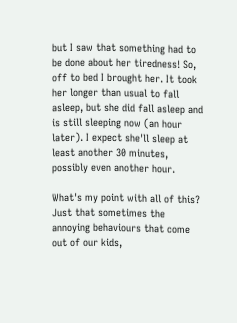but I saw that something had to be done about her tiredness! So, off to bed I brought her. It took her longer than usual to fall asleep, but she did fall asleep and is still sleeping now (an hour later). I expect she'll sleep at least another 30 minutes, possibly even another hour.

What's my point with all of this? Just that sometimes the annoying behaviours that come out of our kids,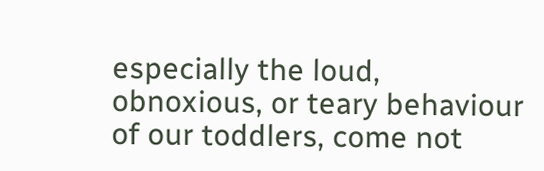especially the loud, obnoxious, or teary behaviour of our toddlers, come not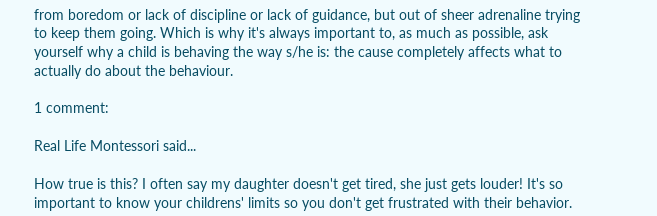from boredom or lack of discipline or lack of guidance, but out of sheer adrenaline trying to keep them going. Which is why it's always important to, as much as possible, ask yourself why a child is behaving the way s/he is: the cause completely affects what to actually do about the behaviour.

1 comment:

Real Life Montessori said...

How true is this? I often say my daughter doesn't get tired, she just gets louder! It's so important to know your childrens' limits so you don't get frustrated with their behavior.